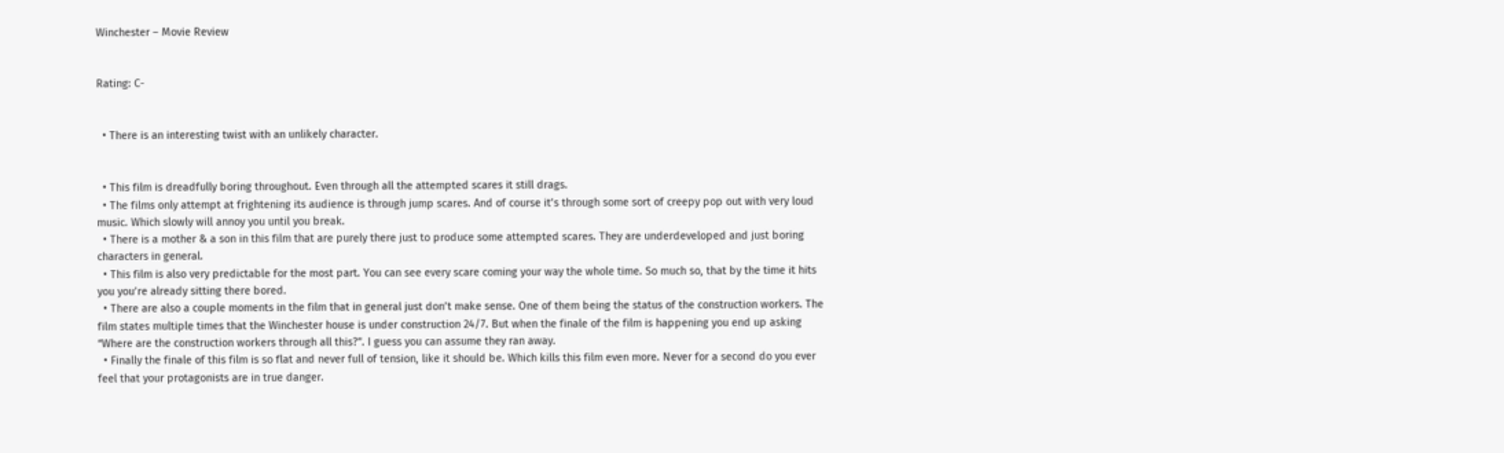Winchester – Movie Review


Rating: C-


  • There is an interesting twist with an unlikely character.


  • This film is dreadfully boring throughout. Even through all the attempted scares it still drags.
  • The films only attempt at frightening its audience is through jump scares. And of course it’s through some sort of creepy pop out with very loud music. Which slowly will annoy you until you break.
  • There is a mother & a son in this film that are purely there just to produce some attempted scares. They are underdeveloped and just boring characters in general.
  • This film is also very predictable for the most part. You can see every scare coming your way the whole time. So much so, that by the time it hits you you’re already sitting there bored.
  • There are also a couple moments in the film that in general just don’t make sense. One of them being the status of the construction workers. The film states multiple times that the Winchester house is under construction 24/7. But when the finale of the film is happening you end up asking “Where are the construction workers through all this?”. I guess you can assume they ran away.
  • Finally the finale of this film is so flat and never full of tension, like it should be. Which kills this film even more. Never for a second do you ever feel that your protagonists are in true danger.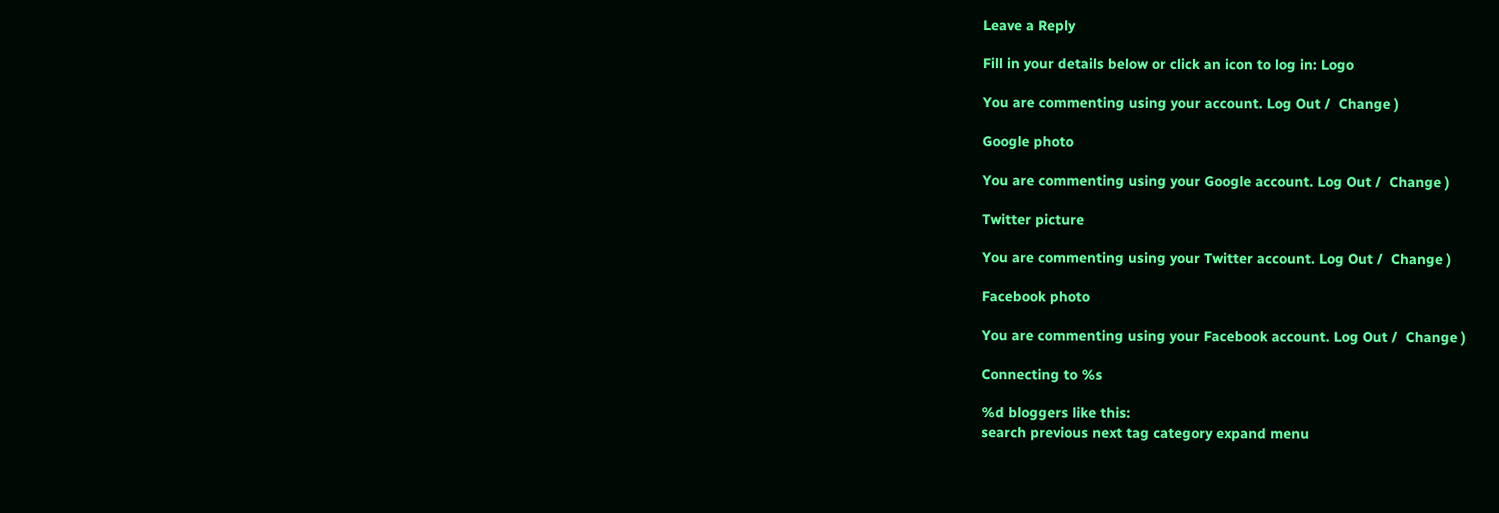Leave a Reply

Fill in your details below or click an icon to log in: Logo

You are commenting using your account. Log Out /  Change )

Google photo

You are commenting using your Google account. Log Out /  Change )

Twitter picture

You are commenting using your Twitter account. Log Out /  Change )

Facebook photo

You are commenting using your Facebook account. Log Out /  Change )

Connecting to %s

%d bloggers like this:
search previous next tag category expand menu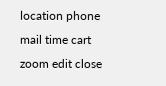location phone mail time cart zoom edit close